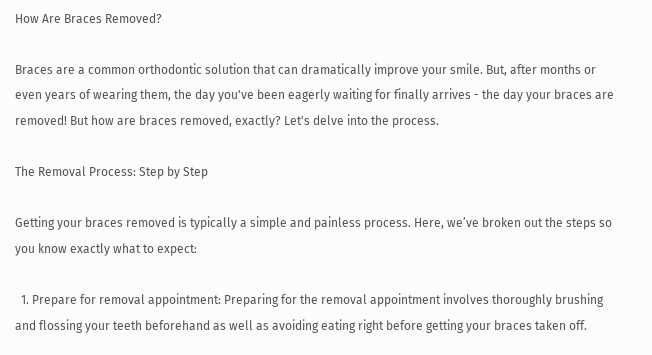How Are Braces Removed?

Braces are a common orthodontic solution that can dramatically improve your smile. But, after months or even years of wearing them, the day you've been eagerly waiting for finally arrives - the day your braces are removed! But how are braces removed, exactly? Let's delve into the process.

The Removal Process: Step by Step

Getting your braces removed is typically a simple and painless process. Here, we’ve broken out the steps so you know exactly what to expect:

  1. Prepare for removal appointment: Preparing for the removal appointment involves thoroughly brushing and flossing your teeth beforehand as well as avoiding eating right before getting your braces taken off.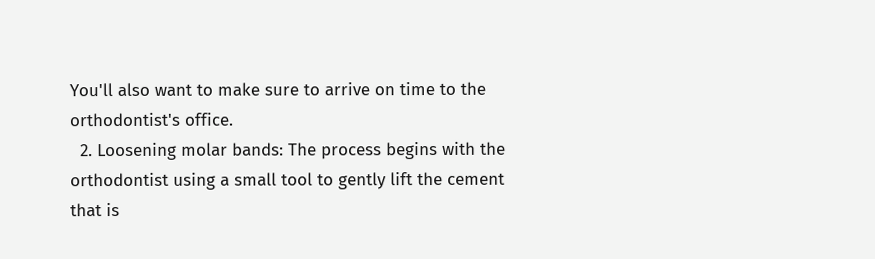You'll also want to make sure to arrive on time to the orthodontist's office.
  2. Loosening molar bands: The process begins with the orthodontist using a small tool to gently lift the cement that is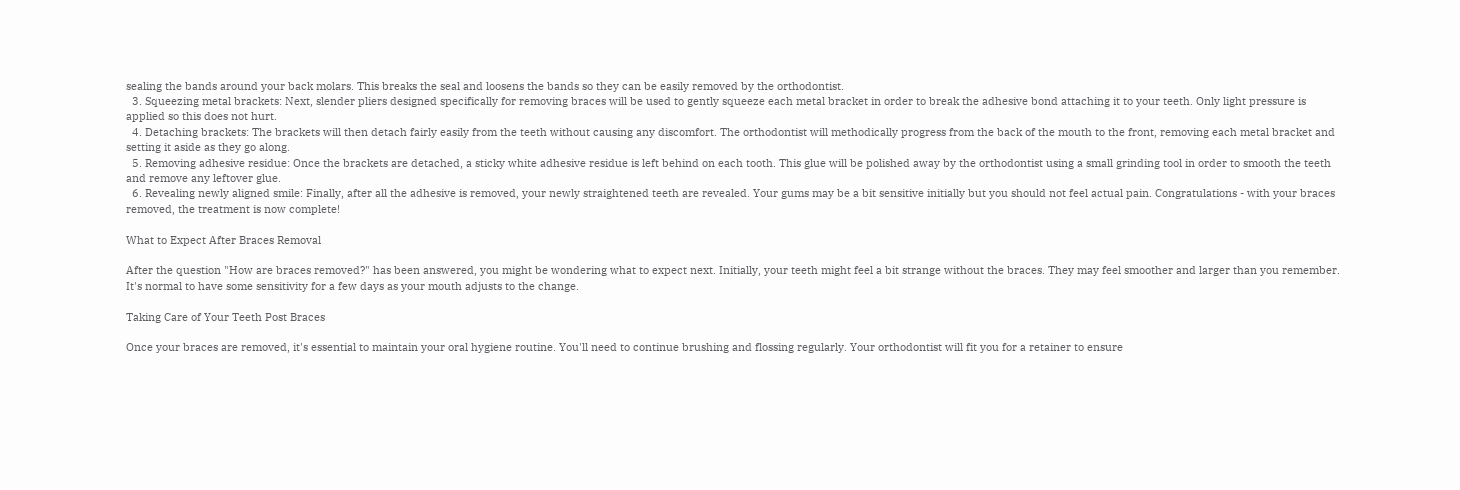sealing the bands around your back molars. This breaks the seal and loosens the bands so they can be easily removed by the orthodontist.
  3. Squeezing metal brackets: Next, slender pliers designed specifically for removing braces will be used to gently squeeze each metal bracket in order to break the adhesive bond attaching it to your teeth. Only light pressure is applied so this does not hurt.
  4. Detaching brackets: The brackets will then detach fairly easily from the teeth without causing any discomfort. The orthodontist will methodically progress from the back of the mouth to the front, removing each metal bracket and setting it aside as they go along.
  5. Removing adhesive residue: Once the brackets are detached, a sticky white adhesive residue is left behind on each tooth. This glue will be polished away by the orthodontist using a small grinding tool in order to smooth the teeth and remove any leftover glue.
  6. Revealing newly aligned smile: Finally, after all the adhesive is removed, your newly straightened teeth are revealed. Your gums may be a bit sensitive initially but you should not feel actual pain. Congratulations - with your braces removed, the treatment is now complete!

What to Expect After Braces Removal

After the question "How are braces removed?" has been answered, you might be wondering what to expect next. Initially, your teeth might feel a bit strange without the braces. They may feel smoother and larger than you remember. It's normal to have some sensitivity for a few days as your mouth adjusts to the change.

Taking Care of Your Teeth Post Braces

Once your braces are removed, it's essential to maintain your oral hygiene routine. You'll need to continue brushing and flossing regularly. Your orthodontist will fit you for a retainer to ensure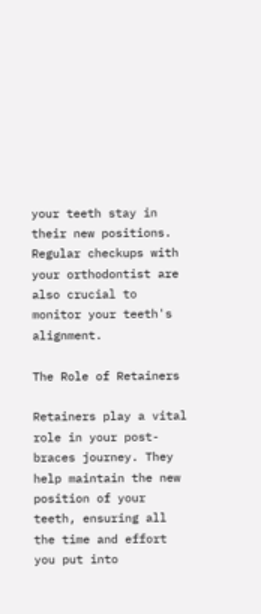your teeth stay in their new positions. Regular checkups with your orthodontist are also crucial to monitor your teeth's alignment.

The Role of Retainers

Retainers play a vital role in your post-braces journey. They help maintain the new position of your teeth, ensuring all the time and effort you put into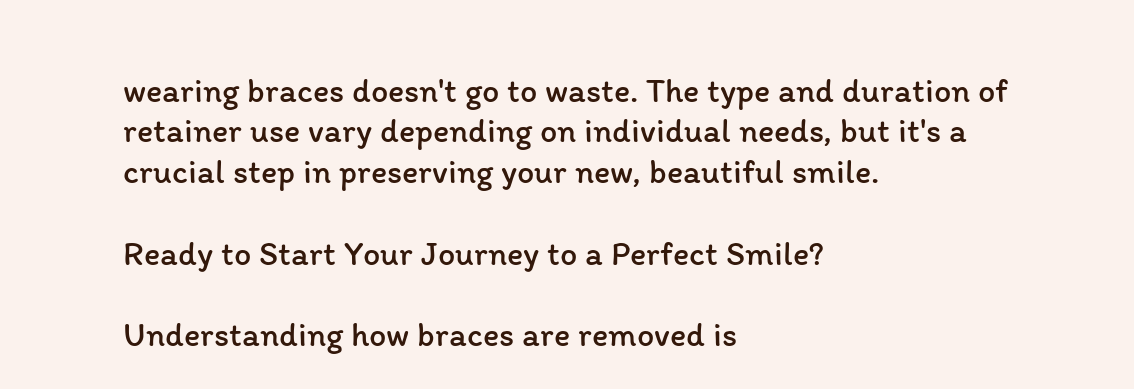wearing braces doesn't go to waste. The type and duration of retainer use vary depending on individual needs, but it's a crucial step in preserving your new, beautiful smile.

Ready to Start Your Journey to a Perfect Smile?

Understanding how braces are removed is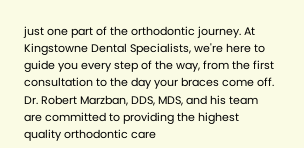just one part of the orthodontic journey. At Kingstowne Dental Specialists, we're here to guide you every step of the way, from the first consultation to the day your braces come off. Dr. Robert Marzban, DDS, MDS, and his team are committed to providing the highest quality orthodontic care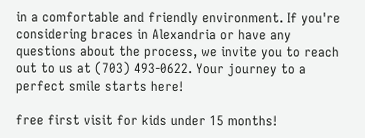in a comfortable and friendly environment. If you're considering braces in Alexandria or have any questions about the process, we invite you to reach out to us at (703) 493-0622. Your journey to a perfect smile starts here!

free first visit for kids under 15 months!